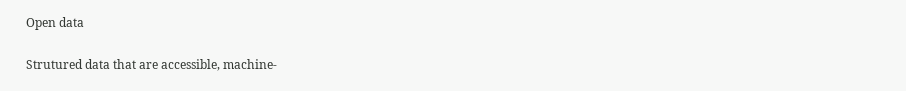Open data

Strutured data that are accessible, machine-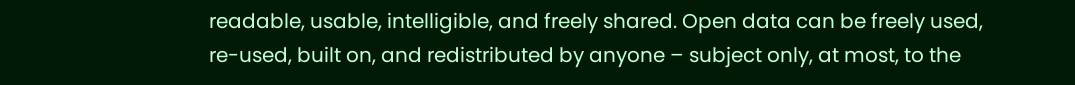readable, usable, intelligible, and freely shared. Open data can be freely used, re-used, built on, and redistributed by anyone – subject only, at most, to the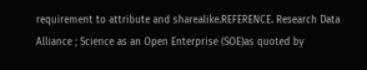requirement to attribute and sharealike.REFERENCE. Research Data Alliance ; Science as an Open Enterprise (SOE)as quoted by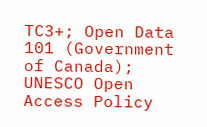TC3+; Open Data 101 (Government of Canada); UNESCO Open Access Policy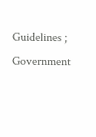Guidelines ; Government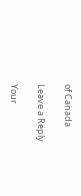of Canada

Leave a Reply

Your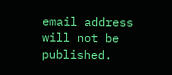email address will not be published.